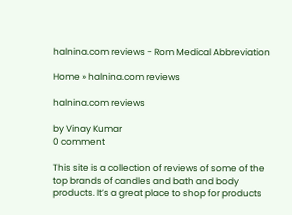halnina.com reviews - Rom Medical Abbreviation

Home » halnina.com reviews

halnina.com reviews

by Vinay Kumar
0 comment

This site is a collection of reviews of some of the top brands of candles and bath and body products. It’s a great place to shop for products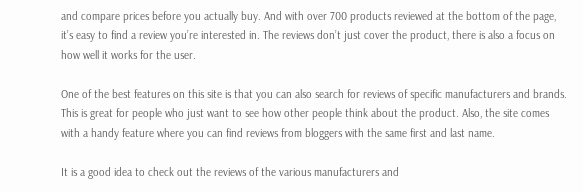and compare prices before you actually buy. And with over 700 products reviewed at the bottom of the page, it’s easy to find a review you’re interested in. The reviews don’t just cover the product, there is also a focus on how well it works for the user.

One of the best features on this site is that you can also search for reviews of specific manufacturers and brands. This is great for people who just want to see how other people think about the product. Also, the site comes with a handy feature where you can find reviews from bloggers with the same first and last name.

It is a good idea to check out the reviews of the various manufacturers and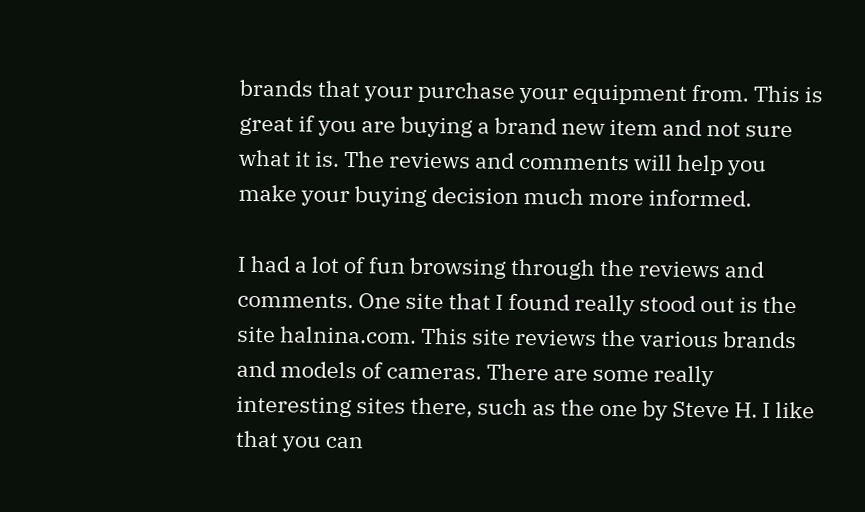brands that your purchase your equipment from. This is great if you are buying a brand new item and not sure what it is. The reviews and comments will help you make your buying decision much more informed.

I had a lot of fun browsing through the reviews and comments. One site that I found really stood out is the site halnina.com. This site reviews the various brands and models of cameras. There are some really interesting sites there, such as the one by Steve H. I like that you can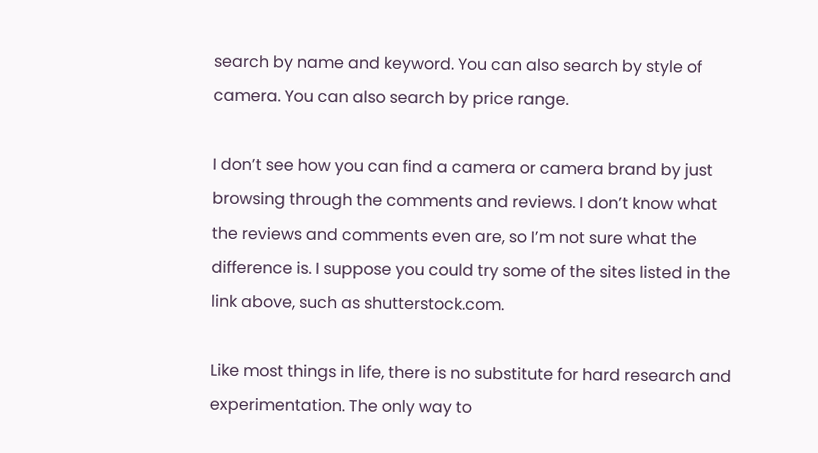search by name and keyword. You can also search by style of camera. You can also search by price range.

I don’t see how you can find a camera or camera brand by just browsing through the comments and reviews. I don’t know what the reviews and comments even are, so I’m not sure what the difference is. I suppose you could try some of the sites listed in the link above, such as shutterstock.com.

Like most things in life, there is no substitute for hard research and experimentation. The only way to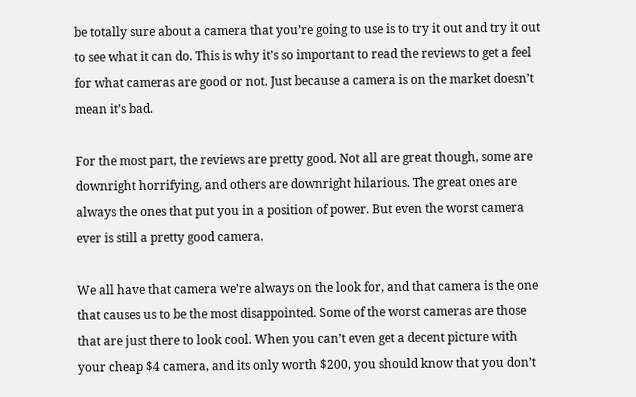be totally sure about a camera that you’re going to use is to try it out and try it out to see what it can do. This is why it’s so important to read the reviews to get a feel for what cameras are good or not. Just because a camera is on the market doesn’t mean it’s bad.

For the most part, the reviews are pretty good. Not all are great though, some are downright horrifying, and others are downright hilarious. The great ones are always the ones that put you in a position of power. But even the worst camera ever is still a pretty good camera.

We all have that camera we’re always on the look for, and that camera is the one that causes us to be the most disappointed. Some of the worst cameras are those that are just there to look cool. When you can’t even get a decent picture with your cheap $4 camera, and its only worth $200, you should know that you don’t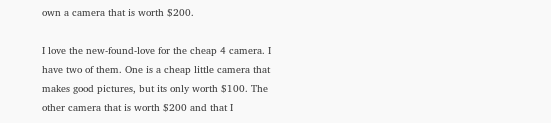own a camera that is worth $200.

I love the new-found-love for the cheap 4 camera. I have two of them. One is a cheap little camera that makes good pictures, but its only worth $100. The other camera that is worth $200 and that I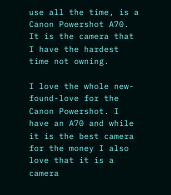use all the time, is a Canon Powershot A70. It is the camera that I have the hardest time not owning.

I love the whole new-found-love for the Canon Powershot. I have an A70 and while it is the best camera for the money I also love that it is a camera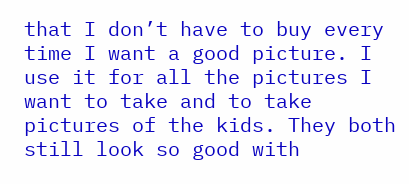that I don’t have to buy every time I want a good picture. I use it for all the pictures I want to take and to take pictures of the kids. They both still look so good with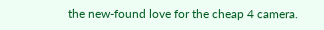the new-found love for the cheap 4 camera.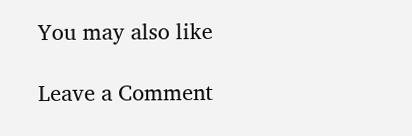You may also like

Leave a Comment